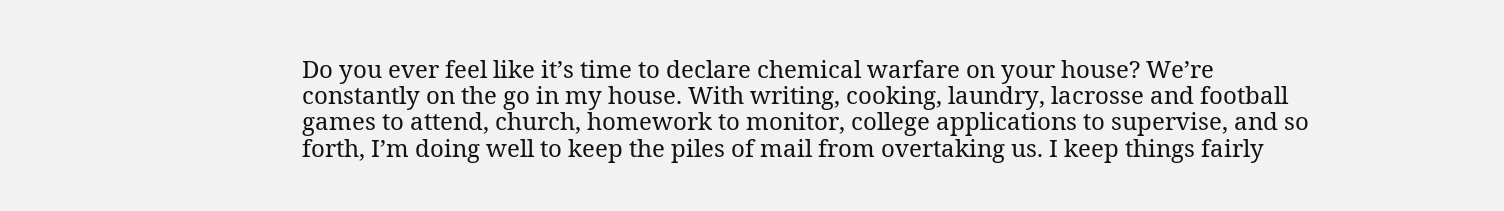Do you ever feel like it’s time to declare chemical warfare on your house? We’re constantly on the go in my house. With writing, cooking, laundry, lacrosse and football games to attend, church, homework to monitor, college applications to supervise, and so forth, I’m doing well to keep the piles of mail from overtaking us. I keep things fairly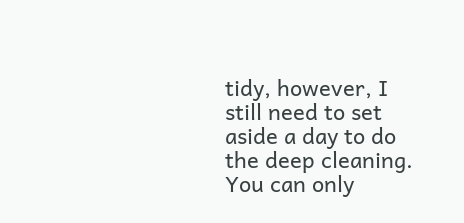tidy, however, I still need to set aside a day to do the deep cleaning. You can only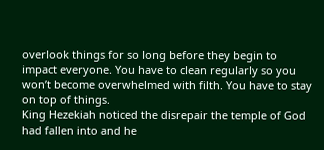overlook things for so long before they begin to impact everyone. You have to clean regularly so you won’t become overwhelmed with filth. You have to stay on top of things.
King Hezekiah noticed the disrepair the temple of God had fallen into and he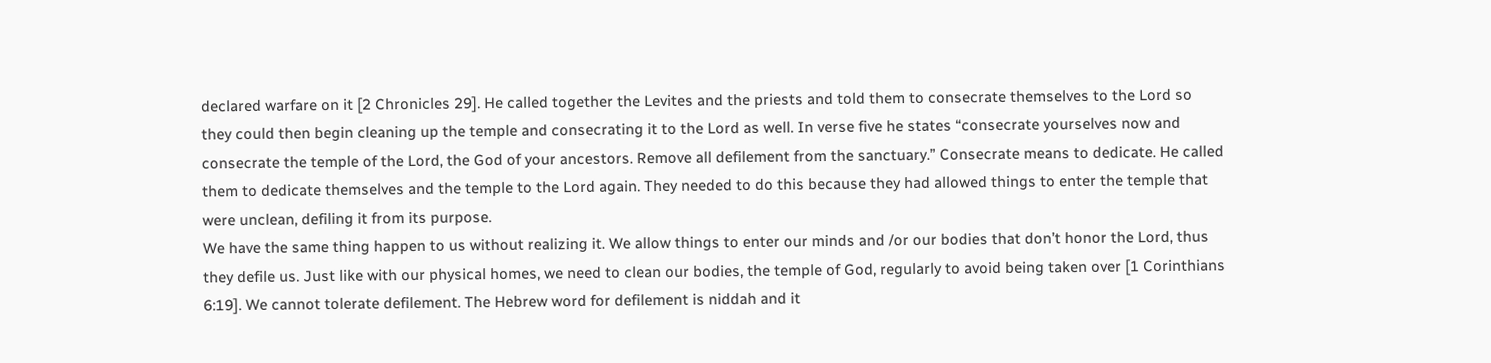declared warfare on it [2 Chronicles 29]. He called together the Levites and the priests and told them to consecrate themselves to the Lord so they could then begin cleaning up the temple and consecrating it to the Lord as well. In verse five he states “consecrate yourselves now and consecrate the temple of the Lord, the God of your ancestors. Remove all defilement from the sanctuary.” Consecrate means to dedicate. He called them to dedicate themselves and the temple to the Lord again. They needed to do this because they had allowed things to enter the temple that were unclean, defiling it from its purpose.
We have the same thing happen to us without realizing it. We allow things to enter our minds and /or our bodies that don’t honor the Lord, thus they defile us. Just like with our physical homes, we need to clean our bodies, the temple of God, regularly to avoid being taken over [1 Corinthians 6:19]. We cannot tolerate defilement. The Hebrew word for defilement is niddah and it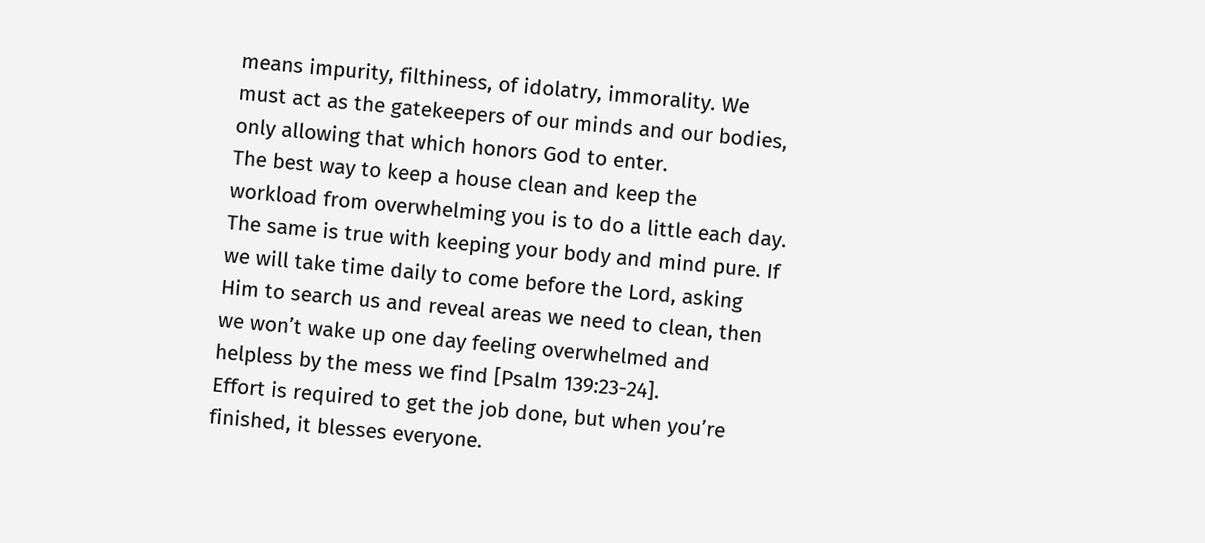means impurity, filthiness, of idolatry, immorality. We must act as the gatekeepers of our minds and our bodies, only allowing that which honors God to enter.
The best way to keep a house clean and keep the workload from overwhelming you is to do a little each day. The same is true with keeping your body and mind pure. If we will take time daily to come before the Lord, asking Him to search us and reveal areas we need to clean, then we won’t wake up one day feeling overwhelmed and helpless by the mess we find [Psalm 139:23-24].
Effort is required to get the job done, but when you’re finished, it blesses everyone.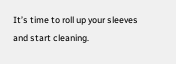It’s time to roll up your sleeves and start cleaning.